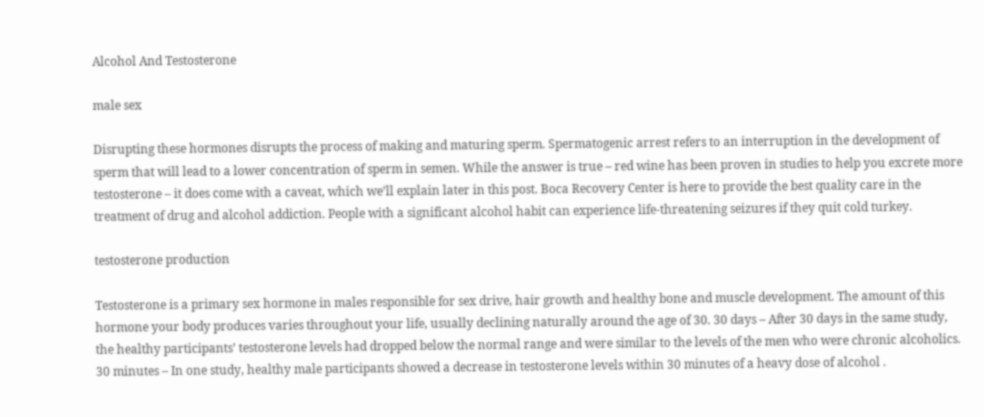Alcohol And Testosterone

male sex

Disrupting these hormones disrupts the process of making and maturing sperm. Spermatogenic arrest refers to an interruption in the development of sperm that will lead to a lower concentration of sperm in semen. While the answer is true – red wine has been proven in studies to help you excrete more testosterone – it does come with a caveat, which we’ll explain later in this post. Boca Recovery Center is here to provide the best quality care in the treatment of drug and alcohol addiction. People with a significant alcohol habit can experience life-threatening seizures if they quit cold turkey.

testosterone production

Testosterone is a primary sex hormone in males responsible for sex drive, hair growth and healthy bone and muscle development. The amount of this hormone your body produces varies throughout your life, usually declining naturally around the age of 30. 30 days – After 30 days in the same study, the healthy participants’ testosterone levels had dropped below the normal range and were similar to the levels of the men who were chronic alcoholics. 30 minutes – In one study, healthy male participants showed a decrease in testosterone levels within 30 minutes of a heavy dose of alcohol .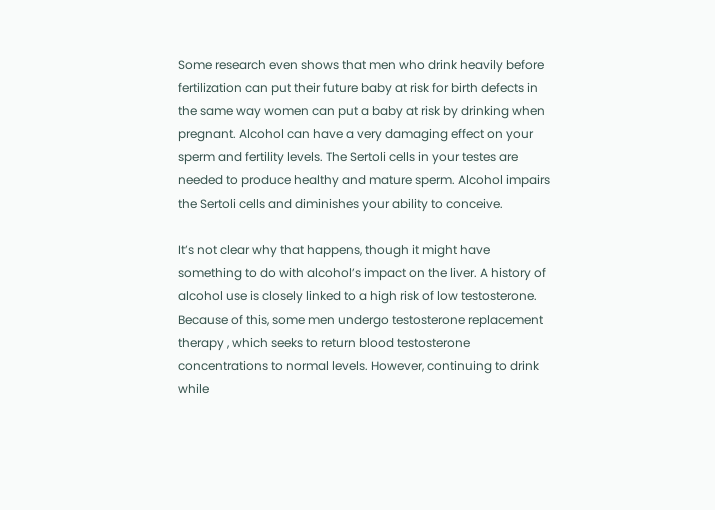Some research even shows that men who drink heavily before fertilization can put their future baby at risk for birth defects in the same way women can put a baby at risk by drinking when pregnant. Alcohol can have a very damaging effect on your sperm and fertility levels. The Sertoli cells in your testes are needed to produce healthy and mature sperm. Alcohol impairs the Sertoli cells and diminishes your ability to conceive.

It’s not clear why that happens, though it might have something to do with alcohol’s impact on the liver. A history of alcohol use is closely linked to a high risk of low testosterone. Because of this, some men undergo testosterone replacement therapy , which seeks to return blood testosterone concentrations to normal levels. However, continuing to drink while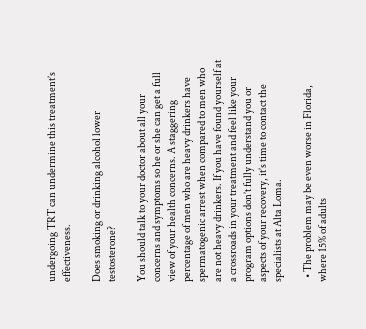undergoing TRT can undermine this treatment’s effectiveness.

Does smoking or drinking alcohol lower testosterone?

You should talk to your doctor about all your concerns and symptoms so he or she can get a full view of your health concerns. A staggering percentage of men who are heavy drinkers have spermatogenic arrest when compared to men who are not heavy drinkers. If you have found yourself at a crossroads in your treatment and feel like your program options don’t fully understand you or aspects of your recovery, it’s time to contact the specialists at Alta Loma.

  • The problem may be even worse in Florida, where 15% of adults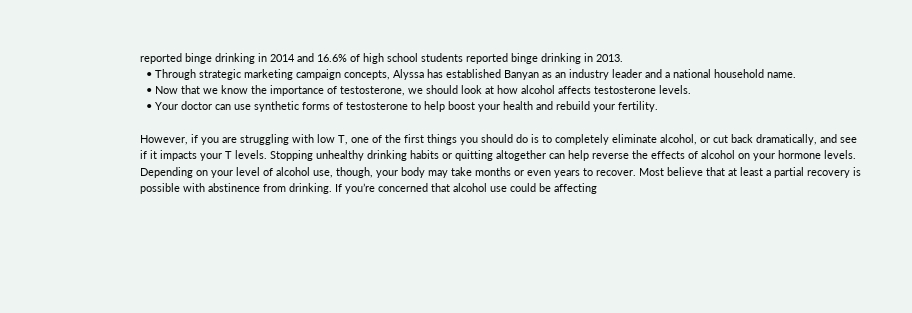reported binge drinking in 2014 and 16.6% of high school students reported binge drinking in 2013.
  • Through strategic marketing campaign concepts, Alyssa has established Banyan as an industry leader and a national household name.
  • Now that we know the importance of testosterone, we should look at how alcohol affects testosterone levels.
  • Your doctor can use synthetic forms of testosterone to help boost your health and rebuild your fertility.

However, if you are struggling with low T, one of the first things you should do is to completely eliminate alcohol, or cut back dramatically, and see if it impacts your T levels. Stopping unhealthy drinking habits or quitting altogether can help reverse the effects of alcohol on your hormone levels. Depending on your level of alcohol use, though, your body may take months or even years to recover. Most believe that at least a partial recovery is possible with abstinence from drinking. If you’re concerned that alcohol use could be affecting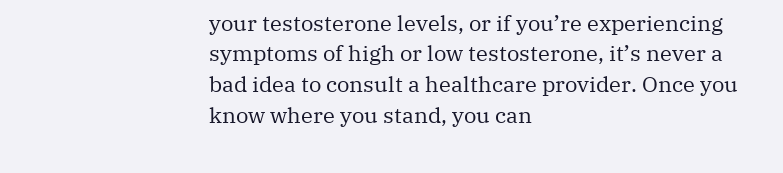your testosterone levels, or if you’re experiencing symptoms of high or low testosterone, it’s never a bad idea to consult a healthcare provider. Once you know where you stand, you can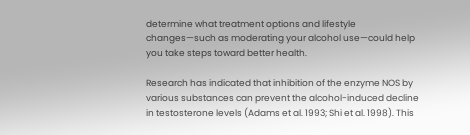determine what treatment options and lifestyle changes—such as moderating your alcohol use—could help you take steps toward better health.

Research has indicated that inhibition of the enzyme NOS by various substances can prevent the alcohol-induced decline in testosterone levels (Adams et al. 1993; Shi et al. 1998). This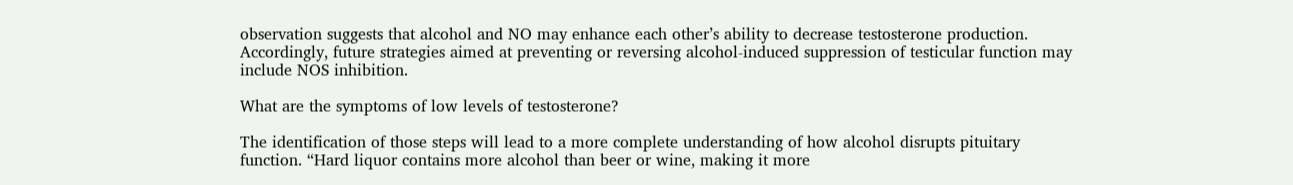observation suggests that alcohol and NO may enhance each other’s ability to decrease testosterone production. Accordingly, future strategies aimed at preventing or reversing alcohol-induced suppression of testicular function may include NOS inhibition.

What are the symptoms of low levels of testosterone?

The identification of those steps will lead to a more complete understanding of how alcohol disrupts pituitary function. “Hard liquor contains more alcohol than beer or wine, making it more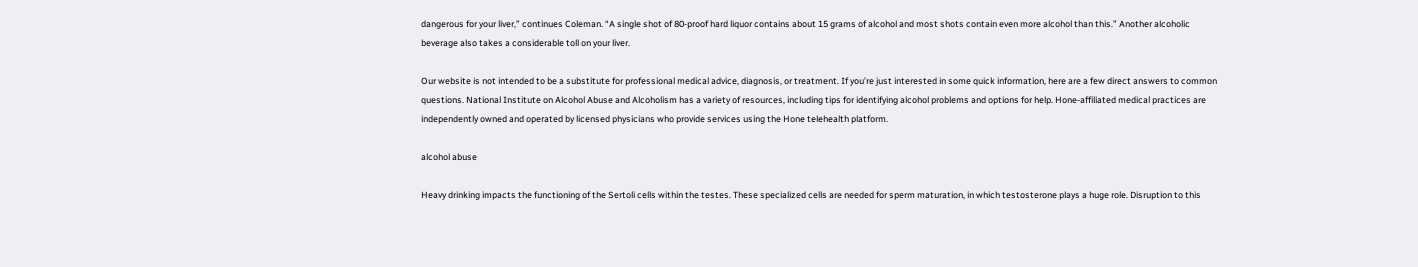dangerous for your liver,” continues Coleman. “A single shot of 80-proof hard liquor contains about 15 grams of alcohol and most shots contain even more alcohol than this.” Another alcoholic beverage also takes a considerable toll on your liver.

Our website is not intended to be a substitute for professional medical advice, diagnosis, or treatment. If you’re just interested in some quick information, here are a few direct answers to common questions. National Institute on Alcohol Abuse and Alcoholism has a variety of resources, including tips for identifying alcohol problems and options for help. Hone-affiliated medical practices are independently owned and operated by licensed physicians who provide services using the Hone telehealth platform.

alcohol abuse

Heavy drinking impacts the functioning of the Sertoli cells within the testes. These specialized cells are needed for sperm maturation, in which testosterone plays a huge role. Disruption to this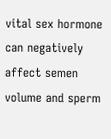vital sex hormone can negatively affect semen volume and sperm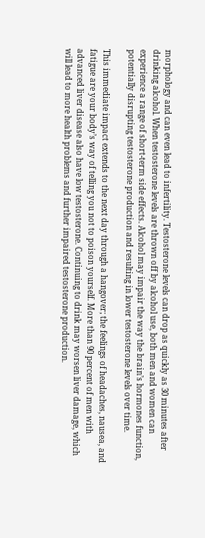morphology and can even lead to infertility. Testosterone levels can drop as quickly as 30 minutes after drinking alcohol. When testosterone levels are thrown off by alcohol use, both men and women can experience a range of short-term side effects. Alcohol may impair the way the brain’s hormones function, potentially disrupting testosterone production and resulting in lower testosterone levels over time.

This immediate impact extends to the next day through a hangover; the feelings of headaches, nausea, and fatigue are your body’s way of telling you not to poison yourself. More than 90 percent of men with advanced liver disease also have low testosterone. Continuing to drink may worsen liver damage, which will lead to more health problems and further impaired testosterone production.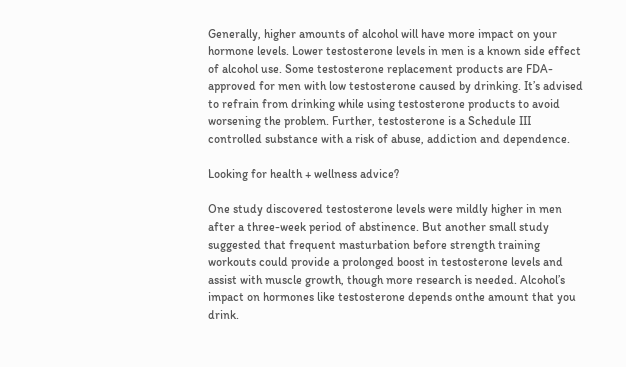Generally, higher amounts of alcohol will have more impact on your hormone levels. Lower testosterone levels in men is a known side effect of alcohol use. Some testosterone replacement products are FDA-approved for men with low testosterone caused by drinking. It’s advised to refrain from drinking while using testosterone products to avoid worsening the problem. Further, testosterone is a Schedule III controlled substance with a risk of abuse, addiction and dependence.

Looking for health + wellness advice?

One study discovered testosterone levels were mildly higher in men after a three-week period of abstinence. But another small study suggested that frequent masturbation before strength training workouts could provide a prolonged boost in testosterone levels and assist with muscle growth, though more research is needed. Alcohol’s impact on hormones like testosterone depends onthe amount that you drink.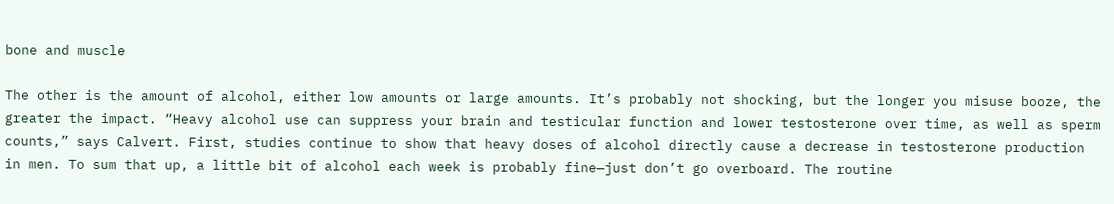bone and muscle

The other is the amount of alcohol, either low amounts or large amounts. It’s probably not shocking, but the longer you misuse booze, the greater the impact. “Heavy alcohol use can suppress your brain and testicular function and lower testosterone over time, as well as sperm counts,” says Calvert. First, studies continue to show that heavy doses of alcohol directly cause a decrease in testosterone production in men. To sum that up, a little bit of alcohol each week is probably fine—just don’t go overboard. The routine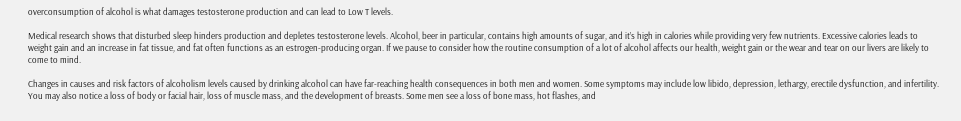overconsumption of alcohol is what damages testosterone production and can lead to Low T levels.

Medical research shows that disturbed sleep hinders production and depletes testosterone levels. Alcohol, beer in particular, contains high amounts of sugar, and it’s high in calories while providing very few nutrients. Excessive calories leads to weight gain and an increase in fat tissue, and fat often functions as an estrogen-producing organ. If we pause to consider how the routine consumption of a lot of alcohol affects our health, weight gain or the wear and tear on our livers are likely to come to mind.

Changes in causes and risk factors of alcoholism levels caused by drinking alcohol can have far-reaching health consequences in both men and women. Some symptoms may include low libido, depression, lethargy, erectile dysfunction, and infertility. You may also notice a loss of body or facial hair, loss of muscle mass, and the development of breasts. Some men see a loss of bone mass, hot flashes, and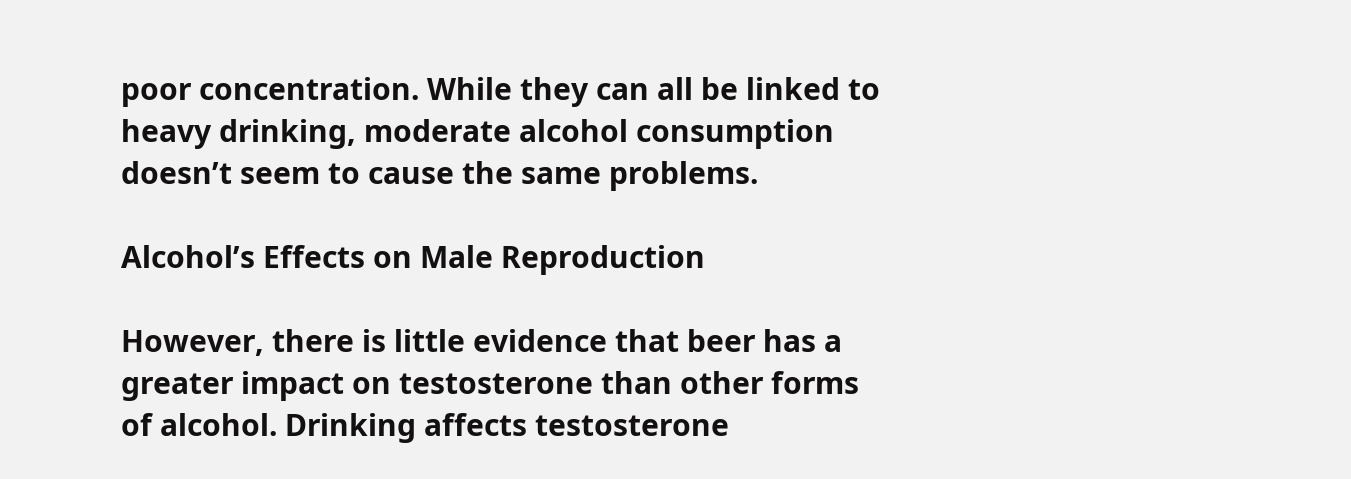poor concentration. While they can all be linked to heavy drinking, moderate alcohol consumption doesn’t seem to cause the same problems.

Alcohol’s Effects on Male Reproduction

However, there is little evidence that beer has a greater impact on testosterone than other forms of alcohol. Drinking affects testosterone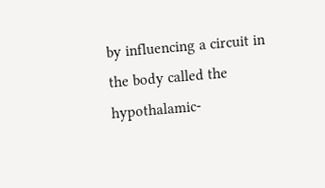by influencing a circuit in the body called the hypothalamic-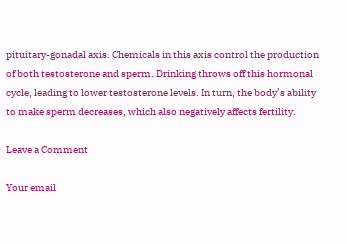pituitary-gonadal axis. Chemicals in this axis control the production of both testosterone and sperm. Drinking throws off this hormonal cycle, leading to lower testosterone levels. In turn, the body’s ability to make sperm decreases, which also negatively affects fertility.

Leave a Comment

Your email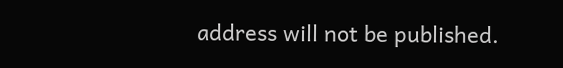address will not be published.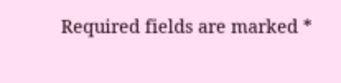Required fields are marked *